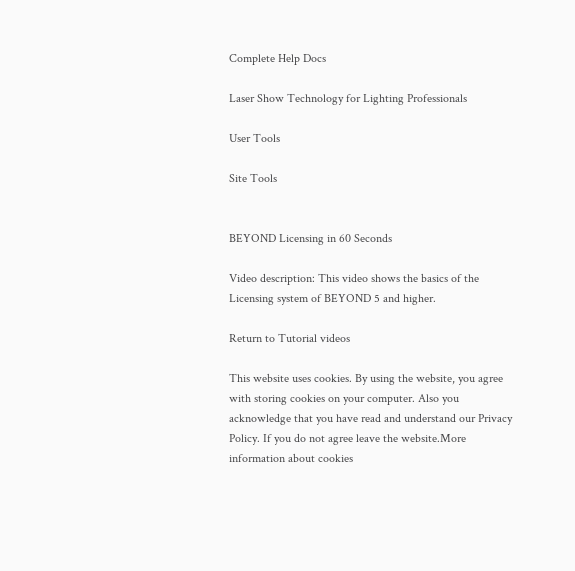Complete Help Docs

Laser Show Technology for Lighting Professionals

User Tools

Site Tools


BEYOND Licensing in 60 Seconds

Video description: This video shows the basics of the Licensing system of BEYOND 5 and higher.

Return to Tutorial videos

This website uses cookies. By using the website, you agree with storing cookies on your computer. Also you acknowledge that you have read and understand our Privacy Policy. If you do not agree leave the website.More information about cookies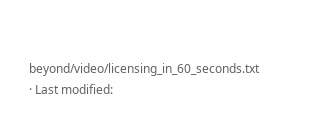beyond/video/licensing_in_60_seconds.txt · Last modified: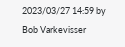2023/03/27 14:59 by Bob Varkevisser